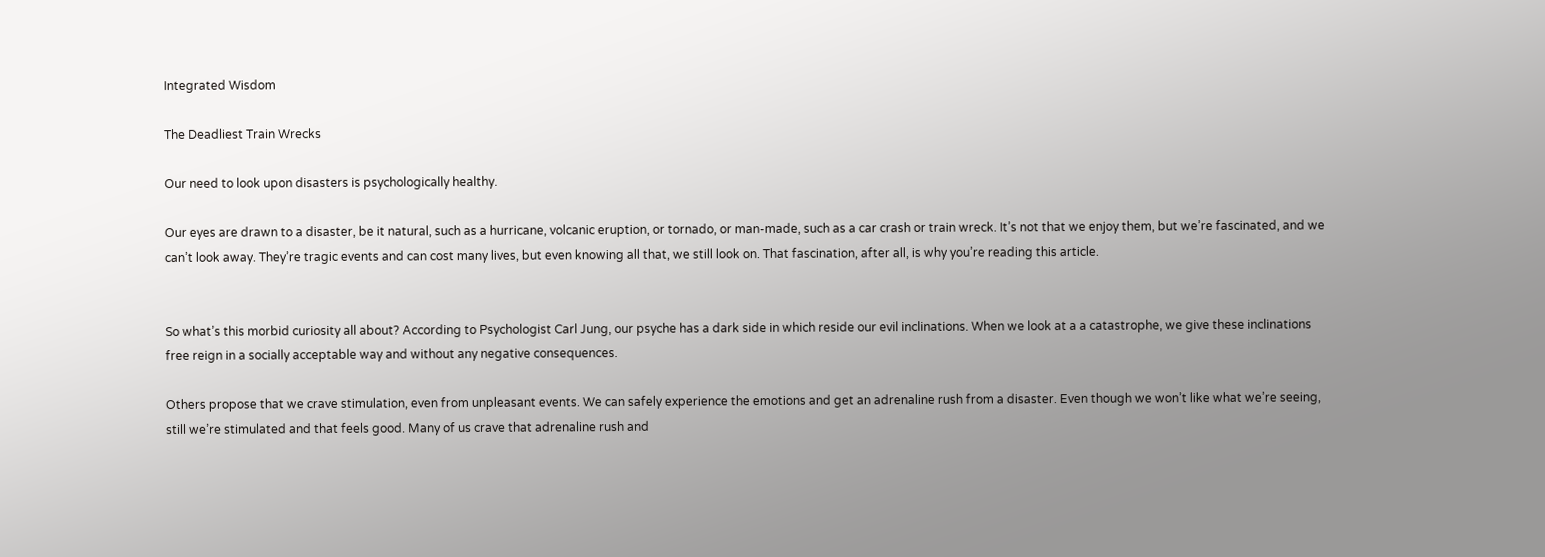Integrated Wisdom

The Deadliest Train Wrecks

Our need to look upon disasters is psychologically healthy.

Our eyes are drawn to a disaster, be it natural, such as a hurricane, volcanic eruption, or tornado, or man-made, such as a car crash or train wreck. It’s not that we enjoy them, but we’re fascinated, and we can’t look away. They’re tragic events and can cost many lives, but even knowing all that, we still look on. That fascination, after all, is why you’re reading this article.


So what’s this morbid curiosity all about? According to Psychologist Carl Jung, our psyche has a dark side in which reside our evil inclinations. When we look at a a catastrophe, we give these inclinations free reign in a socially acceptable way and without any negative consequences.

Others propose that we crave stimulation, even from unpleasant events. We can safely experience the emotions and get an adrenaline rush from a disaster. Even though we won’t like what we’re seeing, still we’re stimulated and that feels good. Many of us crave that adrenaline rush and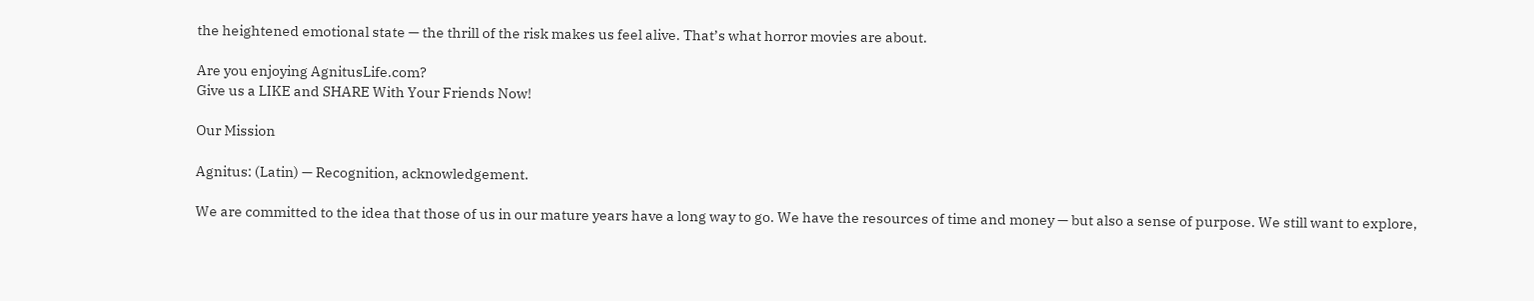the heightened emotional state — the thrill of the risk makes us feel alive. That’s what horror movies are about.

Are you enjoying AgnitusLife.com?
Give us a LIKE and SHARE With Your Friends Now!

Our Mission

Agnitus: (Latin) — Recognition, acknowledgement.

We are committed to the idea that those of us in our mature years have a long way to go. We have the resources of time and money — but also a sense of purpose. We still want to explore,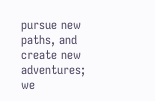pursue new paths, and create new adventures; we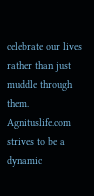celebrate our lives rather than just muddle through them. Agnituslife.com strives to be a dynamic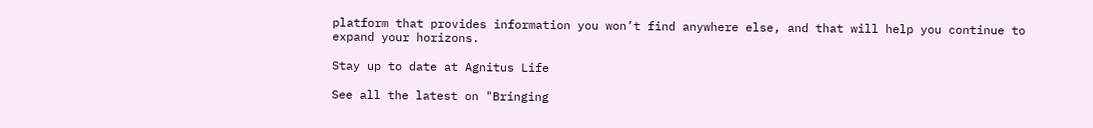platform that provides information you won’t find anywhere else, and that will help you continue to expand your horizons.

Stay up to date at Agnitus Life

See all the latest on "Bringing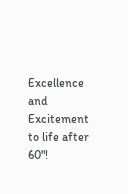Excellence and Excitement to life after 60"!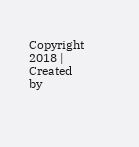Copyright 2018 | Created by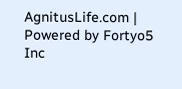AgnitusLife.com | Powered by Fortyo5 Inc